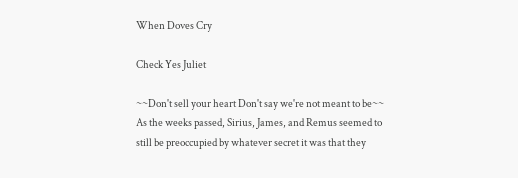When Doves Cry

Check Yes Juliet

~~Don't sell your heart Don't say we're not meant to be~~
As the weeks passed, Sirius, James, and Remus seemed to still be preoccupied by whatever secret it was that they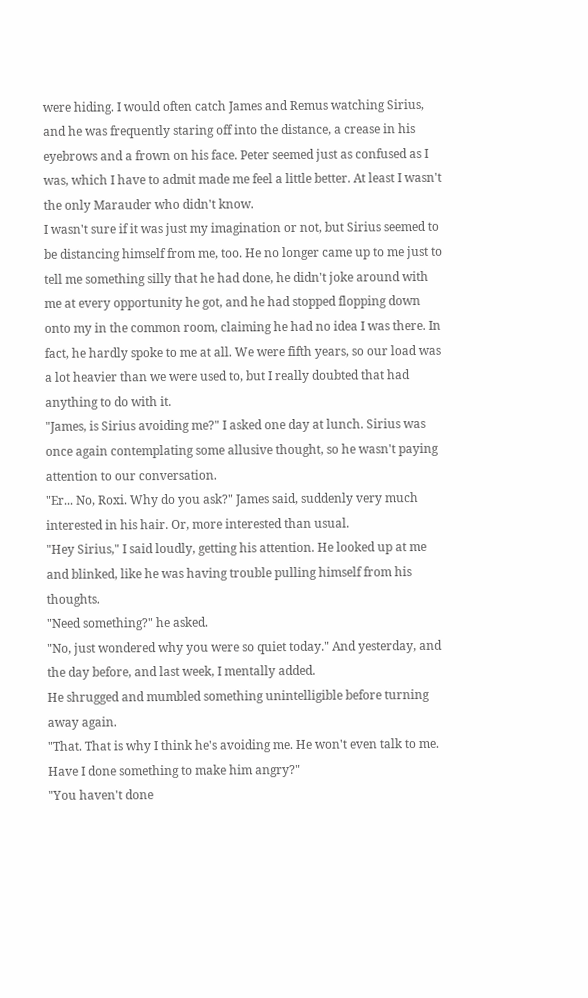were hiding. I would often catch James and Remus watching Sirius, and he was frequently staring off into the distance, a crease in his eyebrows and a frown on his face. Peter seemed just as confused as I was, which I have to admit made me feel a little better. At least I wasn't the only Marauder who didn't know.
I wasn't sure if it was just my imagination or not, but Sirius seemed to be distancing himself from me, too. He no longer came up to me just to tell me something silly that he had done, he didn't joke around with me at every opportunity he got, and he had stopped flopping down onto my in the common room, claiming he had no idea I was there. In fact, he hardly spoke to me at all. We were fifth years, so our load was a lot heavier than we were used to, but I really doubted that had anything to do with it.
"James, is Sirius avoiding me?" I asked one day at lunch. Sirius was once again contemplating some allusive thought, so he wasn't paying attention to our conversation.
"Er... No, Roxi. Why do you ask?" James said, suddenly very much interested in his hair. Or, more interested than usual.
"Hey Sirius," I said loudly, getting his attention. He looked up at me and blinked, like he was having trouble pulling himself from his thoughts.
"Need something?" he asked.
"No, just wondered why you were so quiet today." And yesterday, and the day before, and last week, I mentally added.
He shrugged and mumbled something unintelligible before turning away again.
"That. That is why I think he's avoiding me. He won't even talk to me. Have I done something to make him angry?"
"You haven't done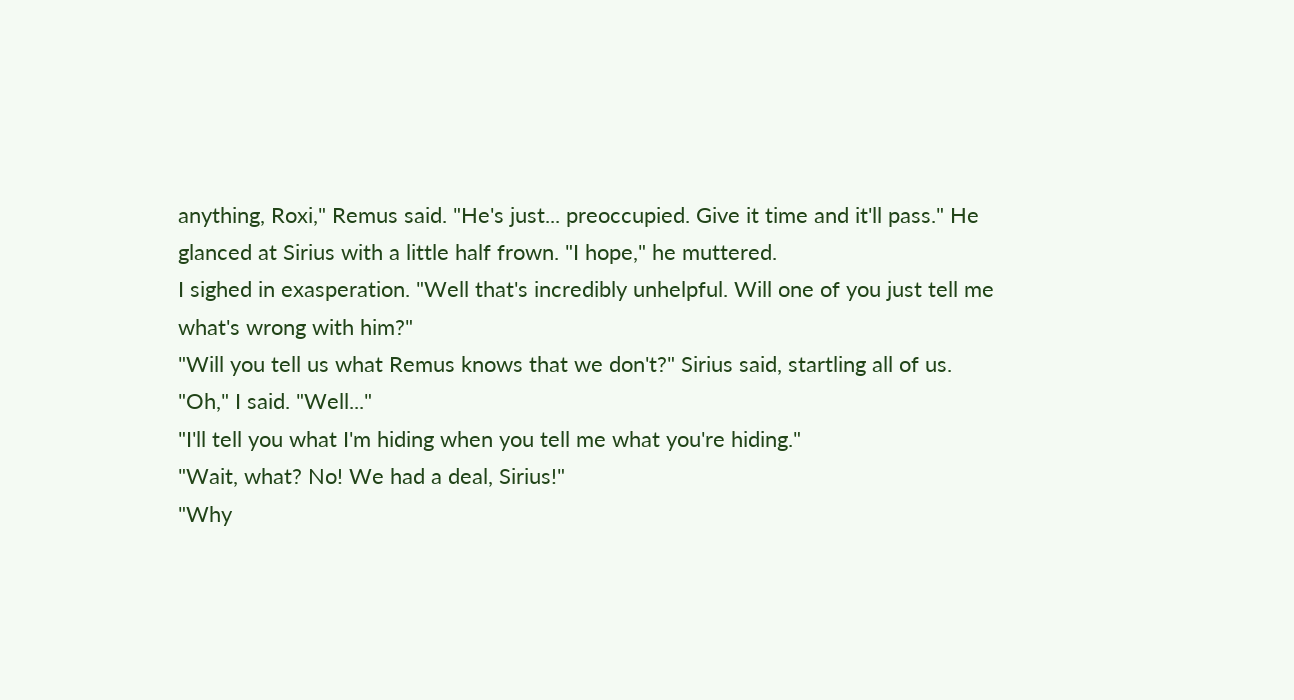anything, Roxi," Remus said. "He's just... preoccupied. Give it time and it'll pass." He glanced at Sirius with a little half frown. "I hope," he muttered.
I sighed in exasperation. "Well that's incredibly unhelpful. Will one of you just tell me what's wrong with him?"
"Will you tell us what Remus knows that we don't?" Sirius said, startling all of us.
"Oh," I said. "Well..."
"I'll tell you what I'm hiding when you tell me what you're hiding."
"Wait, what? No! We had a deal, Sirius!"
"Why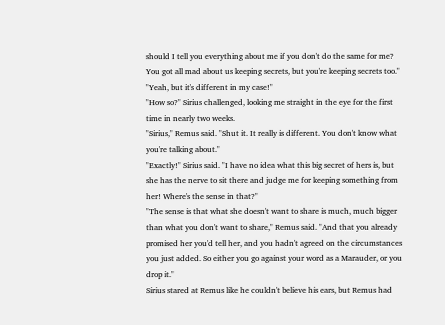should I tell you everything about me if you don't do the same for me? You got all mad about us keeping secrets, but you're keeping secrets too."
"Yeah, but it's different in my case!"
"How so?" Sirius challenged, looking me straight in the eye for the first time in nearly two weeks.
"Sirius," Remus said. "Shut it. It really is different. You don't know what you're talking about."
"Exactly!" Sirius said. "I have no idea what this big secret of hers is, but she has the nerve to sit there and judge me for keeping something from her! Where's the sense in that?"
"The sense is that what she doesn't want to share is much, much bigger than what you don't want to share," Remus said. "And that you already promised her you'd tell her, and you hadn't agreed on the circumstances you just added. So either you go against your word as a Marauder, or you drop it."
Sirius stared at Remus like he couldn't believe his ears, but Remus had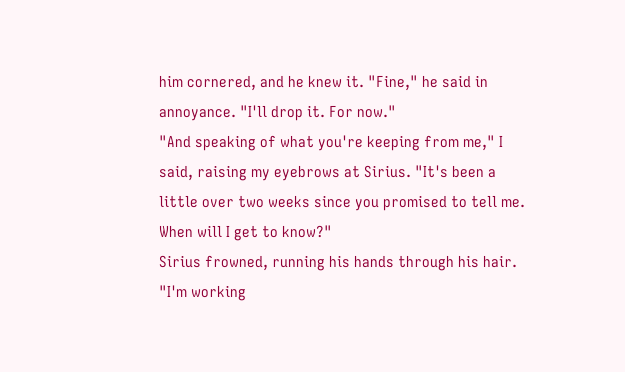him cornered, and he knew it. "Fine," he said in annoyance. "I'll drop it. For now."
"And speaking of what you're keeping from me," I said, raising my eyebrows at Sirius. "It's been a little over two weeks since you promised to tell me. When will I get to know?"
Sirius frowned, running his hands through his hair. "I'm working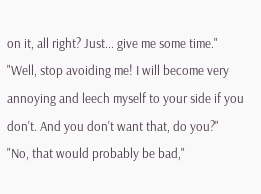on it, all right? Just... give me some time."
"Well, stop avoiding me! I will become very annoying and leech myself to your side if you don't. And you don't want that, do you?"
"No, that would probably be bad,"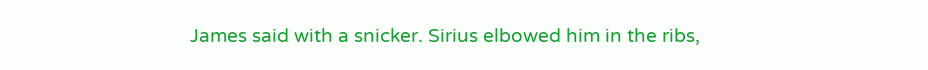James said with a snicker. Sirius elbowed him in the ribs,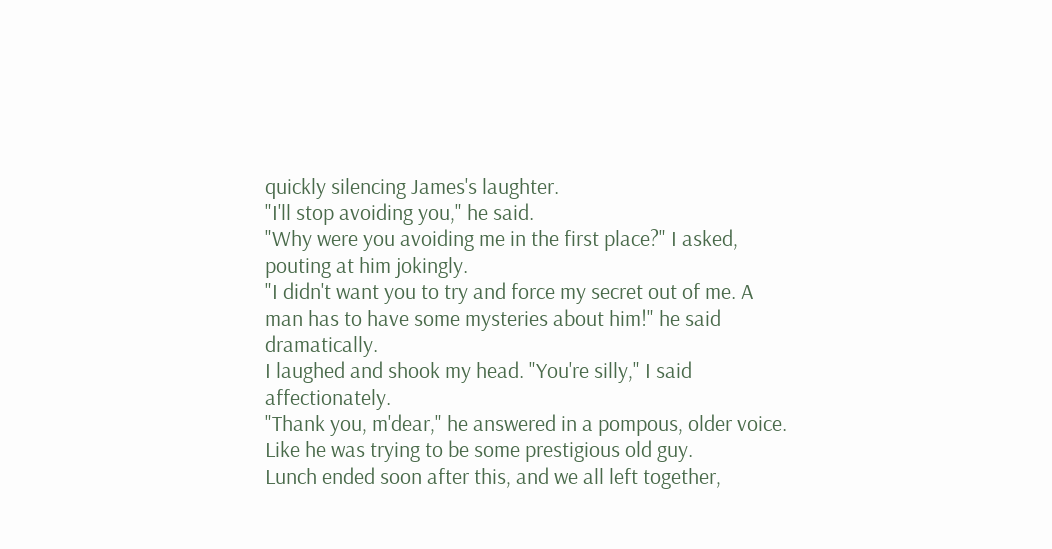quickly silencing James's laughter.
"I'll stop avoiding you," he said.
"Why were you avoiding me in the first place?" I asked, pouting at him jokingly.
"I didn't want you to try and force my secret out of me. A man has to have some mysteries about him!" he said dramatically.
I laughed and shook my head. "You're silly," I said affectionately.
"Thank you, m'dear," he answered in a pompous, older voice. Like he was trying to be some prestigious old guy.
Lunch ended soon after this, and we all left together,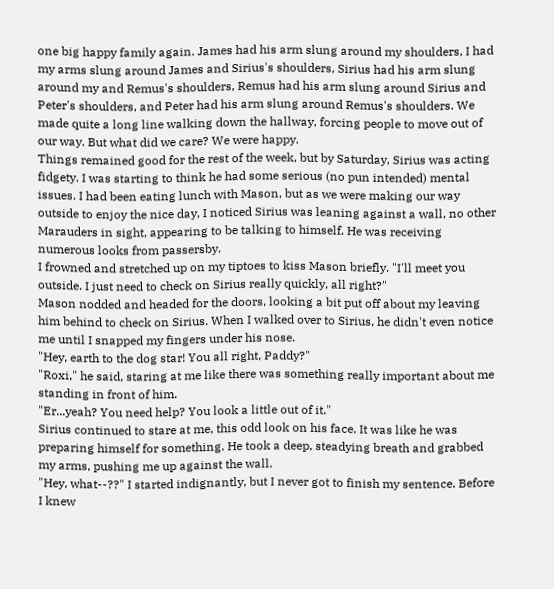one big happy family again. James had his arm slung around my shoulders, I had my arms slung around James and Sirius's shoulders, Sirius had his arm slung around my and Remus's shoulders, Remus had his arm slung around Sirius and Peter's shoulders, and Peter had his arm slung around Remus's shoulders. We made quite a long line walking down the hallway, forcing people to move out of our way. But what did we care? We were happy.
Things remained good for the rest of the week, but by Saturday, Sirius was acting fidgety. I was starting to think he had some serious (no pun intended) mental issues. I had been eating lunch with Mason, but as we were making our way outside to enjoy the nice day, I noticed Sirius was leaning against a wall, no other Marauders in sight, appearing to be talking to himself. He was receiving numerous looks from passersby.
I frowned and stretched up on my tiptoes to kiss Mason briefly. "I'll meet you outside. I just need to check on Sirius really quickly, all right?"
Mason nodded and headed for the doors, looking a bit put off about my leaving him behind to check on Sirius. When I walked over to Sirius, he didn't even notice me until I snapped my fingers under his nose.
"Hey, earth to the dog star! You all right, Paddy?"
"Roxi," he said, staring at me like there was something really important about me standing in front of him.
"Er...yeah? You need help? You look a little out of it."
Sirius continued to stare at me, this odd look on his face. It was like he was preparing himself for something. He took a deep, steadying breath and grabbed my arms, pushing me up against the wall.
"Hey, what--??" I started indignantly, but I never got to finish my sentence. Before I knew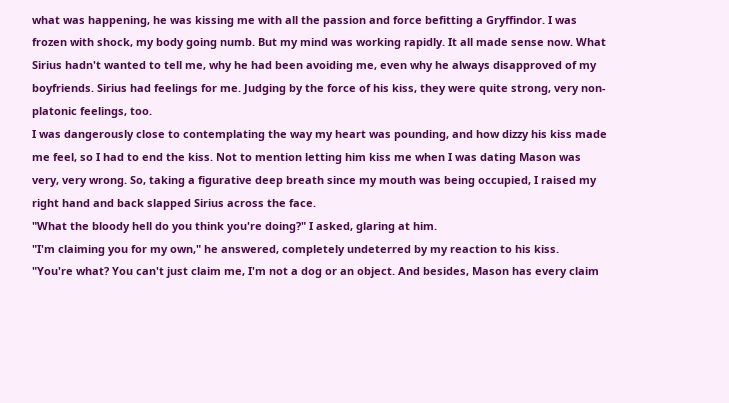what was happening, he was kissing me with all the passion and force befitting a Gryffindor. I was frozen with shock, my body going numb. But my mind was working rapidly. It all made sense now. What Sirius hadn't wanted to tell me, why he had been avoiding me, even why he always disapproved of my boyfriends. Sirius had feelings for me. Judging by the force of his kiss, they were quite strong, very non-platonic feelings, too.
I was dangerously close to contemplating the way my heart was pounding, and how dizzy his kiss made me feel, so I had to end the kiss. Not to mention letting him kiss me when I was dating Mason was very, very wrong. So, taking a figurative deep breath since my mouth was being occupied, I raised my right hand and back slapped Sirius across the face.
"What the bloody hell do you think you're doing?" I asked, glaring at him.
"I'm claiming you for my own," he answered, completely undeterred by my reaction to his kiss.
"You're what? You can't just claim me, I'm not a dog or an object. And besides, Mason has every claim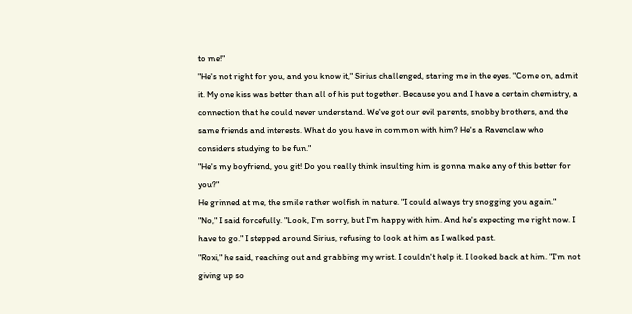to me!"
"He's not right for you, and you know it," Sirius challenged, staring me in the eyes. "Come on, admit it. My one kiss was better than all of his put together. Because you and I have a certain chemistry, a connection that he could never understand. We've got our evil parents, snobby brothers, and the same friends and interests. What do you have in common with him? He's a Ravenclaw who considers studying to be fun."
"He's my boyfriend, you git! Do you really think insulting him is gonna make any of this better for you?"
He grinned at me, the smile rather wolfish in nature. "I could always try snogging you again."
"No," I said forcefully. "Look, I'm sorry, but I'm happy with him. And he's expecting me right now. I have to go." I stepped around Sirius, refusing to look at him as I walked past.
"Roxi," he said, reaching out and grabbing my wrist. I couldn't help it. I looked back at him. "I'm not giving up so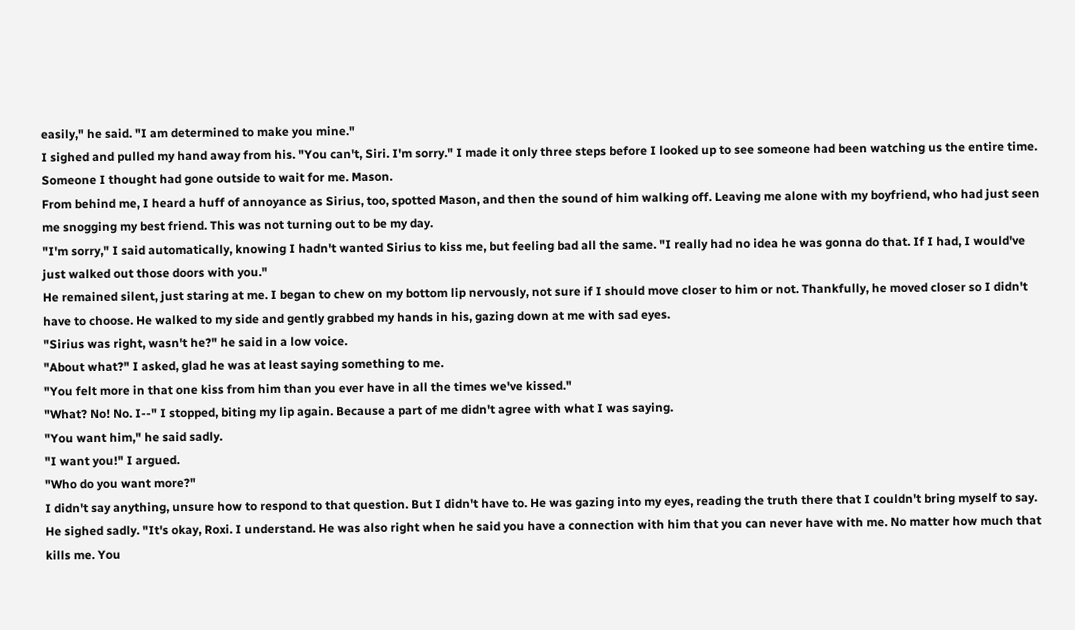easily," he said. "I am determined to make you mine."
I sighed and pulled my hand away from his. "You can't, Siri. I'm sorry." I made it only three steps before I looked up to see someone had been watching us the entire time. Someone I thought had gone outside to wait for me. Mason.
From behind me, I heard a huff of annoyance as Sirius, too, spotted Mason, and then the sound of him walking off. Leaving me alone with my boyfriend, who had just seen me snogging my best friend. This was not turning out to be my day.
"I'm sorry," I said automatically, knowing I hadn't wanted Sirius to kiss me, but feeling bad all the same. "I really had no idea he was gonna do that. If I had, I would've just walked out those doors with you."
He remained silent, just staring at me. I began to chew on my bottom lip nervously, not sure if I should move closer to him or not. Thankfully, he moved closer so I didn't have to choose. He walked to my side and gently grabbed my hands in his, gazing down at me with sad eyes.
"Sirius was right, wasn't he?" he said in a low voice.
"About what?" I asked, glad he was at least saying something to me.
"You felt more in that one kiss from him than you ever have in all the times we've kissed."
"What? No! No. I--" I stopped, biting my lip again. Because a part of me didn't agree with what I was saying.
"You want him," he said sadly.
"I want you!" I argued.
"Who do you want more?"
I didn't say anything, unsure how to respond to that question. But I didn't have to. He was gazing into my eyes, reading the truth there that I couldn't bring myself to say.
He sighed sadly. "It's okay, Roxi. I understand. He was also right when he said you have a connection with him that you can never have with me. No matter how much that kills me. You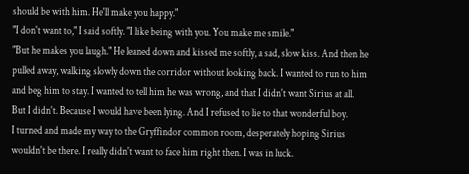should be with him. He'll make you happy."
"I don't want to," I said softly. "I like being with you. You make me smile."
"But he makes you laugh." He leaned down and kissed me softly, a sad, slow kiss. And then he pulled away, walking slowly down the corridor without looking back. I wanted to run to him and beg him to stay. I wanted to tell him he was wrong, and that I didn't want Sirius at all. But I didn't. Because I would have been lying. And I refused to lie to that wonderful boy.
I turned and made my way to the Gryffindor common room, desperately hoping Sirius wouldn't be there. I really didn't want to face him right then. I was in luck.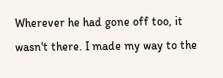Wherever he had gone off too, it wasn't there. I made my way to the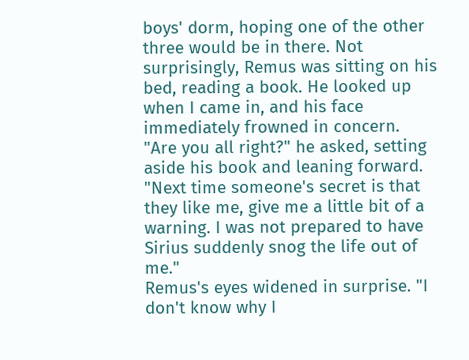boys' dorm, hoping one of the other three would be in there. Not surprisingly, Remus was sitting on his bed, reading a book. He looked up when I came in, and his face immediately frowned in concern.
"Are you all right?" he asked, setting aside his book and leaning forward.
"Next time someone's secret is that they like me, give me a little bit of a warning. I was not prepared to have Sirius suddenly snog the life out of me."
Remus's eyes widened in surprise. "I don't know why I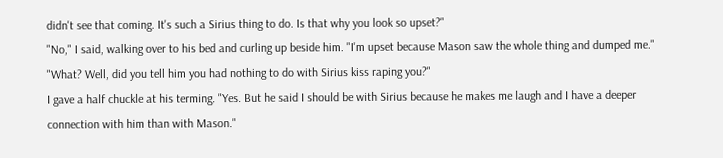didn't see that coming. It's such a Sirius thing to do. Is that why you look so upset?"
"No," I said, walking over to his bed and curling up beside him. "I'm upset because Mason saw the whole thing and dumped me."
"What? Well, did you tell him you had nothing to do with Sirius kiss raping you?"
I gave a half chuckle at his terming. "Yes. But he said I should be with Sirius because he makes me laugh and I have a deeper connection with him than with Mason."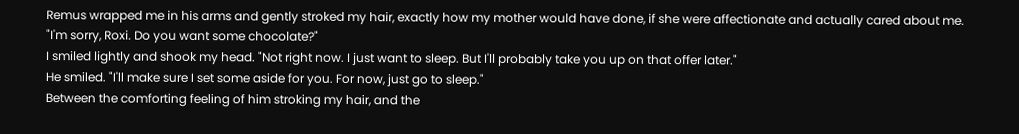Remus wrapped me in his arms and gently stroked my hair, exactly how my mother would have done, if she were affectionate and actually cared about me. "I'm sorry, Roxi. Do you want some chocolate?"
I smiled lightly and shook my head. "Not right now. I just want to sleep. But I'll probably take you up on that offer later."
He smiled. "I'll make sure I set some aside for you. For now, just go to sleep."
Between the comforting feeling of him stroking my hair, and the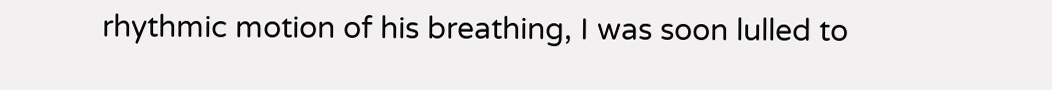rhythmic motion of his breathing, I was soon lulled to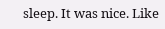sleep. It was nice. Like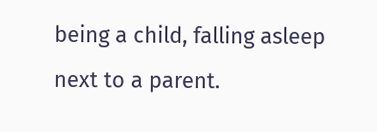being a child, falling asleep next to a parent.